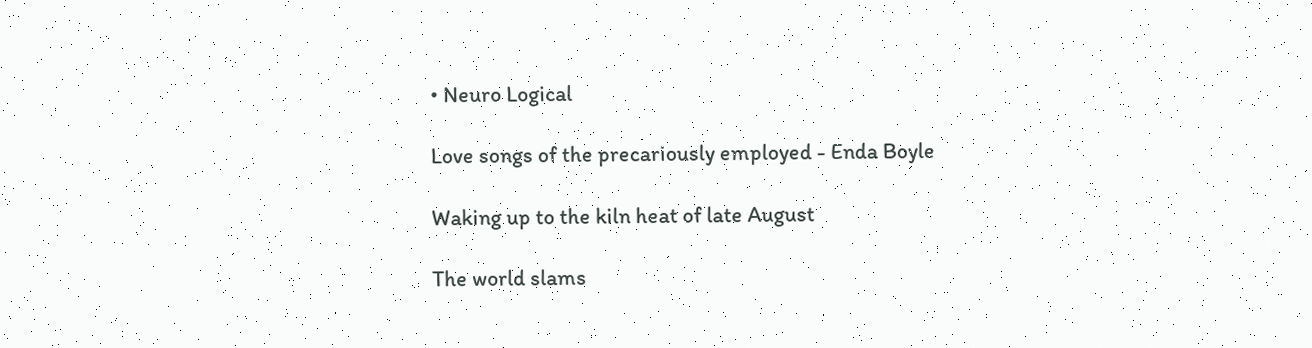• Neuro Logical

Love songs of the precariously employed - Enda Boyle

Waking up to the kiln heat of late August

The world slams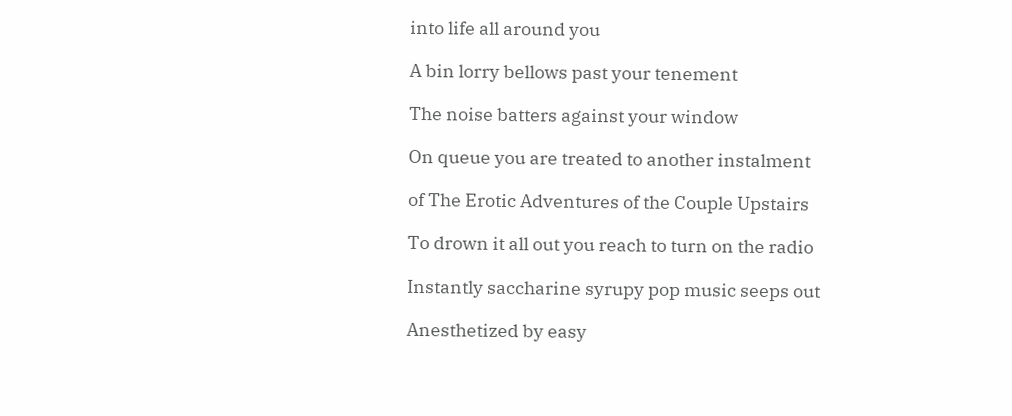into life all around you

A bin lorry bellows past your tenement

The noise batters against your window

On queue you are treated to another instalment

of The Erotic Adventures of the Couple Upstairs

To drown it all out you reach to turn on the radio

Instantly saccharine syrupy pop music seeps out

Anesthetized by easy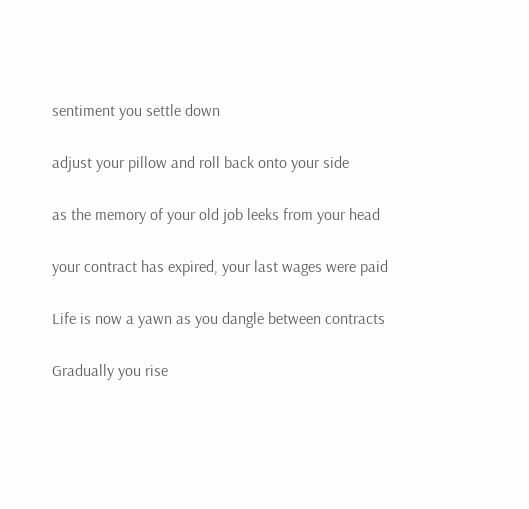sentiment you settle down

adjust your pillow and roll back onto your side

as the memory of your old job leeks from your head

your contract has expired, your last wages were paid

Life is now a yawn as you dangle between contracts

Gradually you rise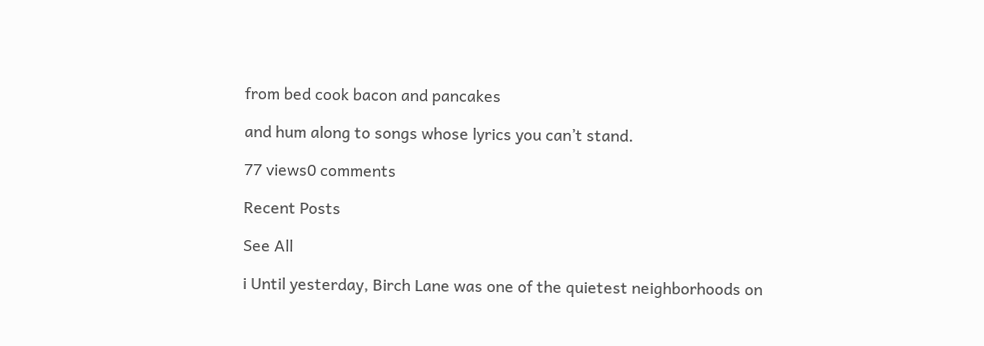from bed cook bacon and pancakes

and hum along to songs whose lyrics you can’t stand.

77 views0 comments

Recent Posts

See All

i Until yesterday, Birch Lane was one of the quietest neighborhoods on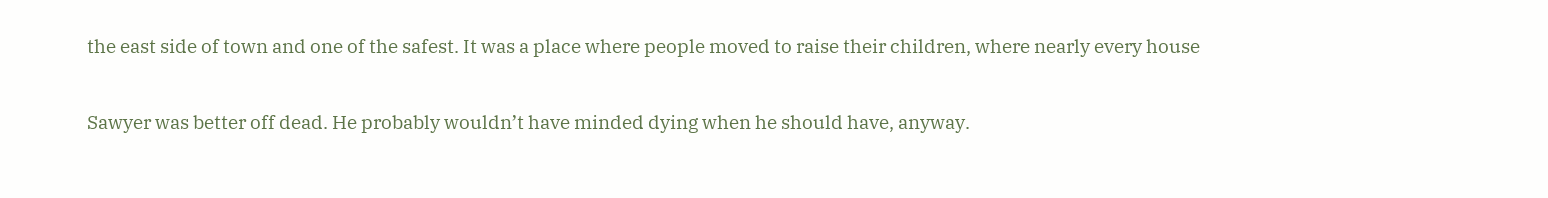the east side of town and one of the safest. It was a place where people moved to raise their children, where nearly every house

Sawyer was better off dead. He probably wouldn’t have minded dying when he should have, anyway.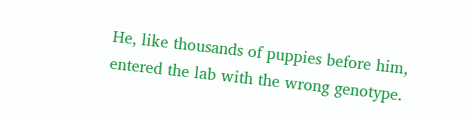He, like thousands of puppies before him, entered the lab with the wrong genotype.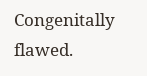Congenitally flawed.